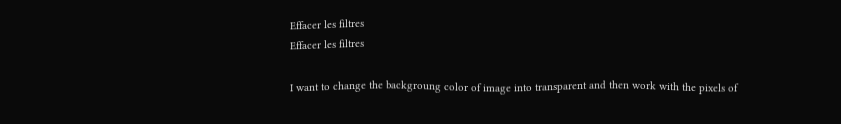Effacer les filtres
Effacer les filtres

I want to change the backgroung color of image into transparent and then work with the pixels of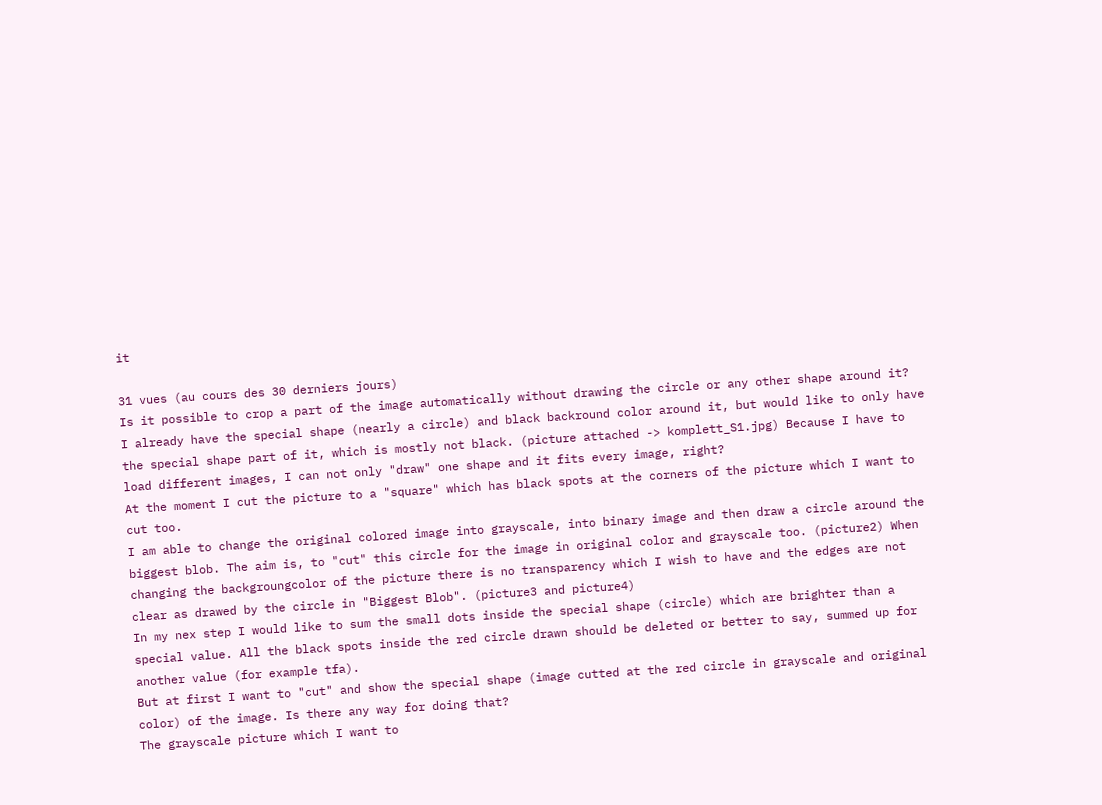it

31 vues (au cours des 30 derniers jours)
Is it possible to crop a part of the image automatically without drawing the circle or any other shape around it?
I already have the special shape (nearly a circle) and black backround color around it, but would like to only have the special shape part of it, which is mostly not black. (picture attached -> komplett_S1.jpg) Because I have to load different images, I can not only "draw" one shape and it fits every image, right?
At the moment I cut the picture to a "square" which has black spots at the corners of the picture which I want to cut too.
I am able to change the original colored image into grayscale, into binary image and then draw a circle around the biggest blob. The aim is, to "cut" this circle for the image in original color and grayscale too. (picture2) When changing the backgroungcolor of the picture there is no transparency which I wish to have and the edges are not clear as drawed by the circle in "Biggest Blob". (picture3 and picture4)
In my nex step I would like to sum the small dots inside the special shape (circle) which are brighter than a special value. All the black spots inside the red circle drawn should be deleted or better to say, summed up for another value (for example tfa).
But at first I want to "cut" and show the special shape (image cutted at the red circle in grayscale and original color) of the image. Is there any way for doing that?
The grayscale picture which I want to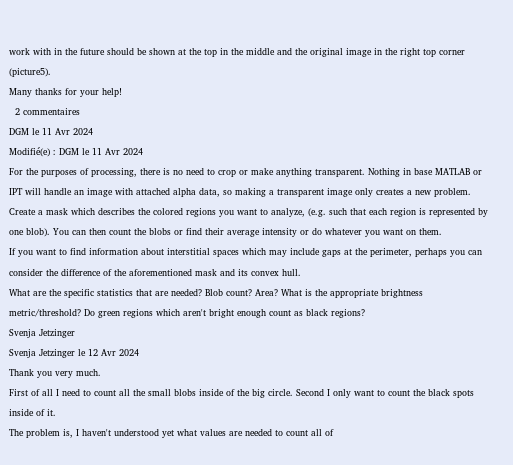work with in the future should be shown at the top in the middle and the original image in the right top corner (picture5).
Many thanks for your help!
  2 commentaires
DGM le 11 Avr 2024
Modifié(e) : DGM le 11 Avr 2024
For the purposes of processing, there is no need to crop or make anything transparent. Nothing in base MATLAB or IPT will handle an image with attached alpha data, so making a transparent image only creates a new problem.
Create a mask which describes the colored regions you want to analyze, (e.g. such that each region is represented by one blob). You can then count the blobs or find their average intensity or do whatever you want on them.
If you want to find information about interstitial spaces which may include gaps at the perimeter, perhaps you can consider the difference of the aforementioned mask and its convex hull.
What are the specific statistics that are needed? Blob count? Area? What is the appropriate brightness metric/threshold? Do green regions which aren't bright enough count as black regions?
Svenja Jetzinger
Svenja Jetzinger le 12 Avr 2024
Thank you very much.
First of all I need to count all the small blobs inside of the big circle. Second I only want to count the black spots inside of it.
The problem is, I haven't understood yet what values are needed to count all of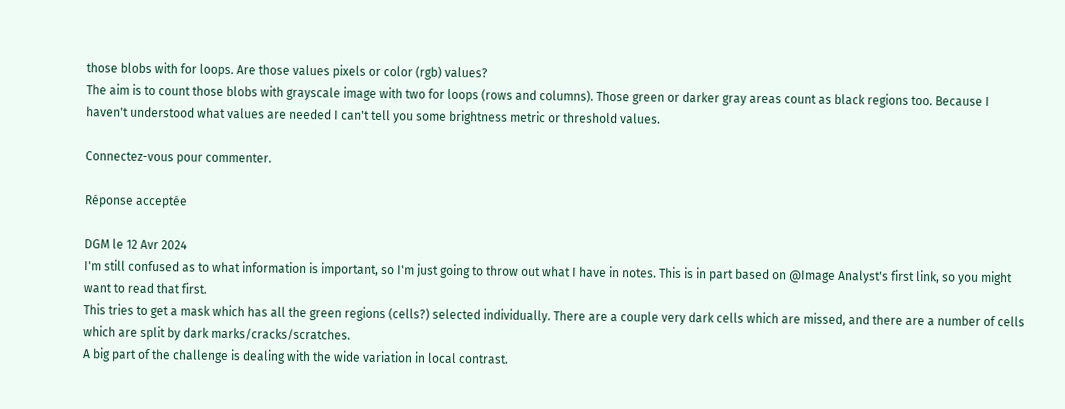those blobs with for loops. Are those values pixels or color (rgb) values?
The aim is to count those blobs with grayscale image with two for loops (rows and columns). Those green or darker gray areas count as black regions too. Because I haven't understood what values are needed I can't tell you some brightness metric or threshold values.

Connectez-vous pour commenter.

Réponse acceptée

DGM le 12 Avr 2024
I'm still confused as to what information is important, so I'm just going to throw out what I have in notes. This is in part based on @Image Analyst's first link, so you might want to read that first.
This tries to get a mask which has all the green regions (cells?) selected individually. There are a couple very dark cells which are missed, and there are a number of cells which are split by dark marks/cracks/scratches.
A big part of the challenge is dealing with the wide variation in local contrast.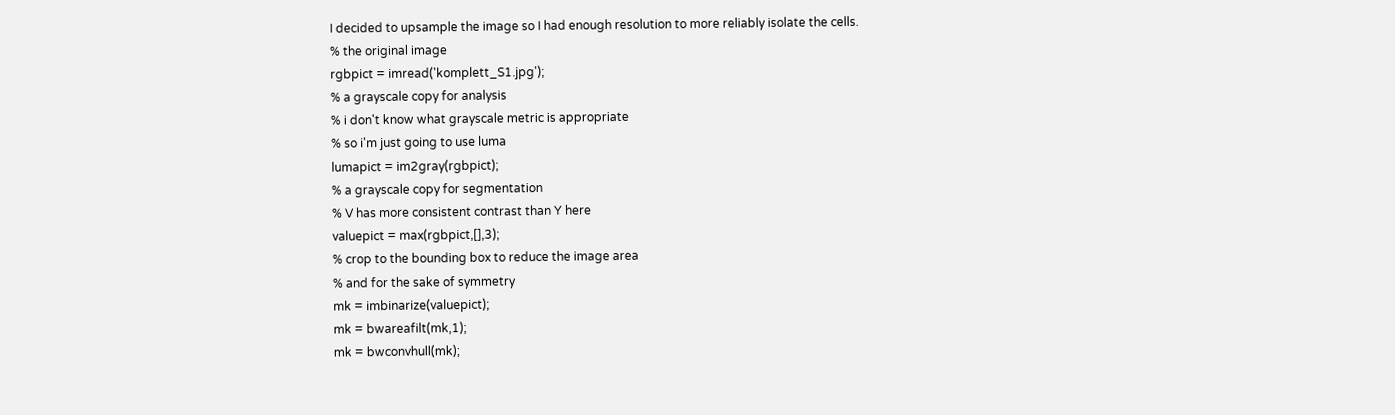I decided to upsample the image so I had enough resolution to more reliably isolate the cells.
% the original image
rgbpict = imread('komplett_S1.jpg');
% a grayscale copy for analysis
% i don't know what grayscale metric is appropriate
% so i'm just going to use luma
lumapict = im2gray(rgbpict);
% a grayscale copy for segmentation
% V has more consistent contrast than Y here
valuepict = max(rgbpict,[],3);
% crop to the bounding box to reduce the image area
% and for the sake of symmetry
mk = imbinarize(valuepict);
mk = bwareafilt(mk,1);
mk = bwconvhull(mk);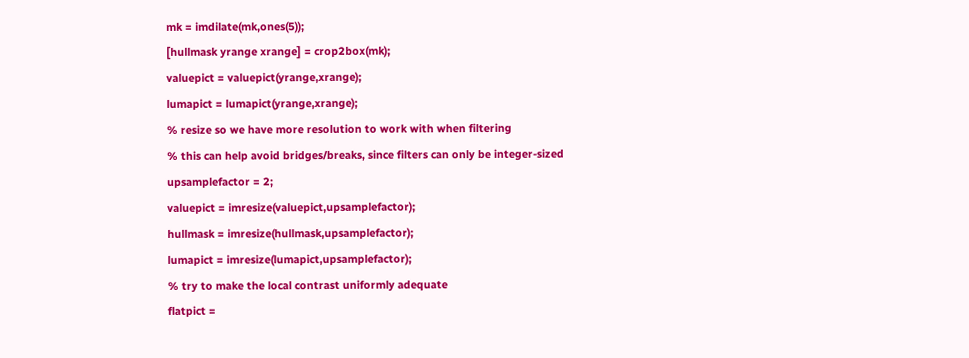mk = imdilate(mk,ones(5));
[hullmask yrange xrange] = crop2box(mk);
valuepict = valuepict(yrange,xrange);
lumapict = lumapict(yrange,xrange);
% resize so we have more resolution to work with when filtering
% this can help avoid bridges/breaks, since filters can only be integer-sized
upsamplefactor = 2;
valuepict = imresize(valuepict,upsamplefactor);
hullmask = imresize(hullmask,upsamplefactor);
lumapict = imresize(lumapict,upsamplefactor);
% try to make the local contrast uniformly adequate
flatpict =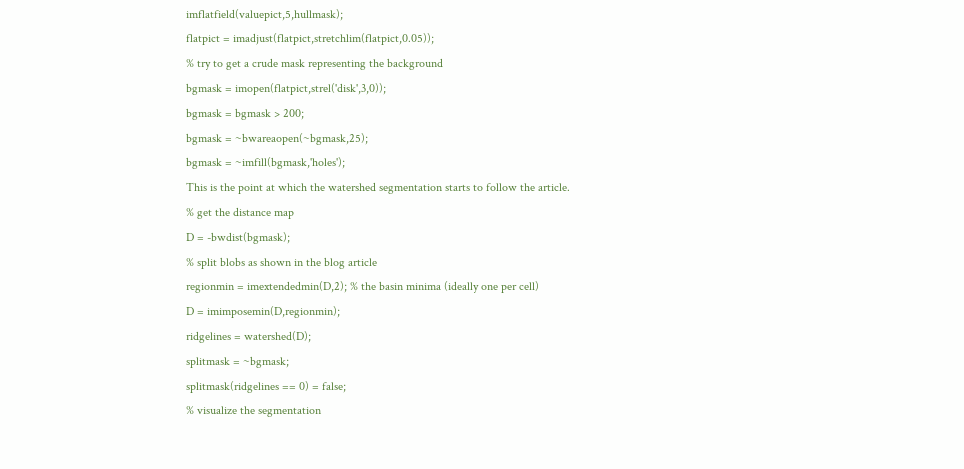imflatfield(valuepict,5,hullmask);
flatpict = imadjust(flatpict,stretchlim(flatpict,0.05));
% try to get a crude mask representing the background
bgmask = imopen(flatpict,strel('disk',3,0));
bgmask = bgmask > 200;
bgmask = ~bwareaopen(~bgmask,25);
bgmask = ~imfill(bgmask,'holes');
This is the point at which the watershed segmentation starts to follow the article.
% get the distance map
D = -bwdist(bgmask);
% split blobs as shown in the blog article
regionmin = imextendedmin(D,2); % the basin minima (ideally one per cell)
D = imimposemin(D,regionmin);
ridgelines = watershed(D);
splitmask = ~bgmask;
splitmask(ridgelines == 0) = false;
% visualize the segmentation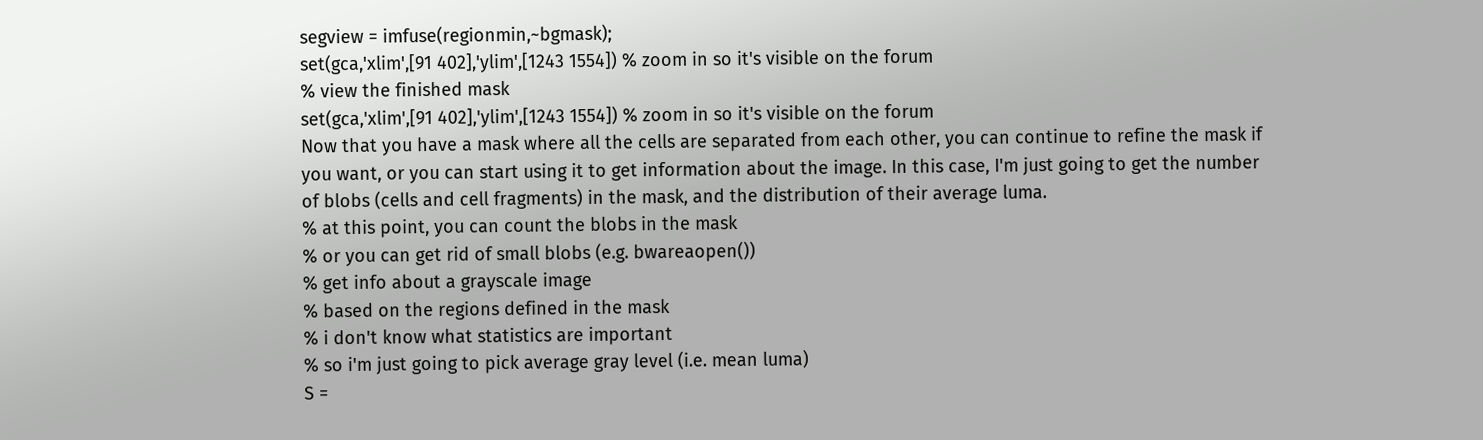segview = imfuse(regionmin,~bgmask);
set(gca,'xlim',[91 402],'ylim',[1243 1554]) % zoom in so it's visible on the forum
% view the finished mask
set(gca,'xlim',[91 402],'ylim',[1243 1554]) % zoom in so it's visible on the forum
Now that you have a mask where all the cells are separated from each other, you can continue to refine the mask if you want, or you can start using it to get information about the image. In this case, I'm just going to get the number of blobs (cells and cell fragments) in the mask, and the distribution of their average luma.
% at this point, you can count the blobs in the mask
% or you can get rid of small blobs (e.g. bwareaopen())
% get info about a grayscale image
% based on the regions defined in the mask
% i don't know what statistics are important
% so i'm just going to pick average gray level (i.e. mean luma)
S =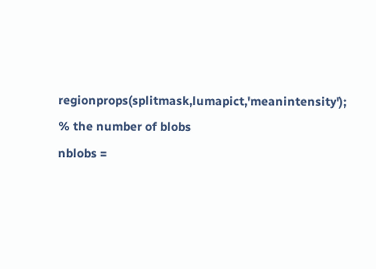regionprops(splitmask,lumapict,'meanintensity');
% the number of blobs
nblobs =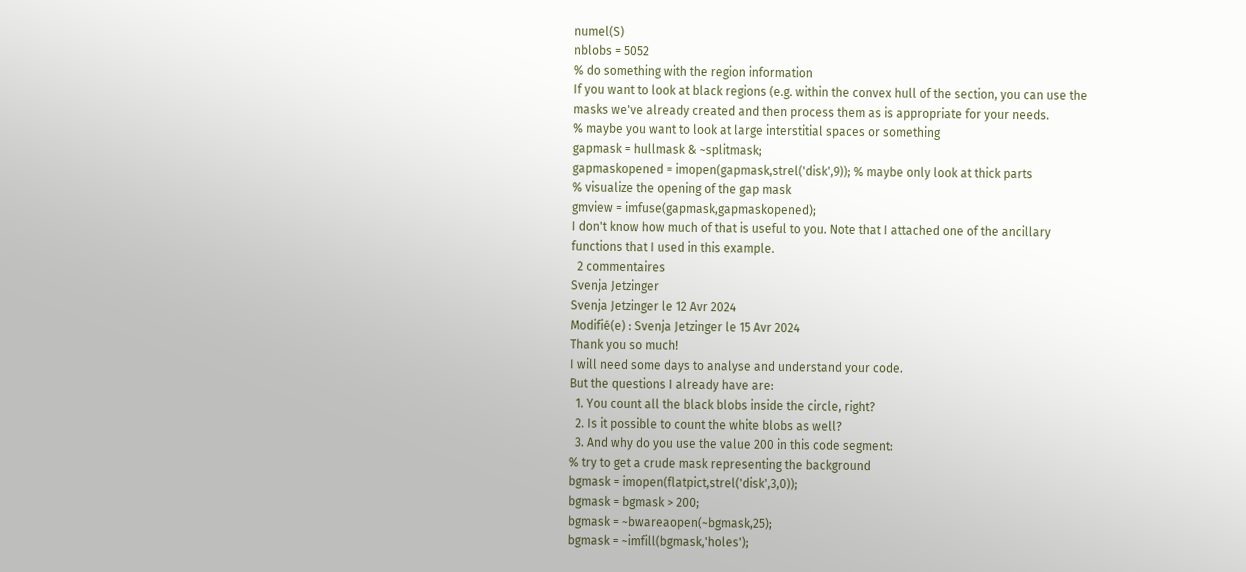numel(S)
nblobs = 5052
% do something with the region information
If you want to look at black regions (e.g. within the convex hull of the section, you can use the masks we've already created and then process them as is appropriate for your needs.
% maybe you want to look at large interstitial spaces or something
gapmask = hullmask & ~splitmask;
gapmaskopened = imopen(gapmask,strel('disk',9)); % maybe only look at thick parts
% visualize the opening of the gap mask
gmview = imfuse(gapmask,gapmaskopened);
I don't know how much of that is useful to you. Note that I attached one of the ancillary functions that I used in this example.
  2 commentaires
Svenja Jetzinger
Svenja Jetzinger le 12 Avr 2024
Modifié(e) : Svenja Jetzinger le 15 Avr 2024
Thank you so much!
I will need some days to analyse and understand your code.
But the questions I already have are:
  1. You count all the black blobs inside the circle, right?
  2. Is it possible to count the white blobs as well?
  3. And why do you use the value 200 in this code segment:
% try to get a crude mask representing the background
bgmask = imopen(flatpict,strel('disk',3,0));
bgmask = bgmask > 200;
bgmask = ~bwareaopen(~bgmask,25);
bgmask = ~imfill(bgmask,'holes');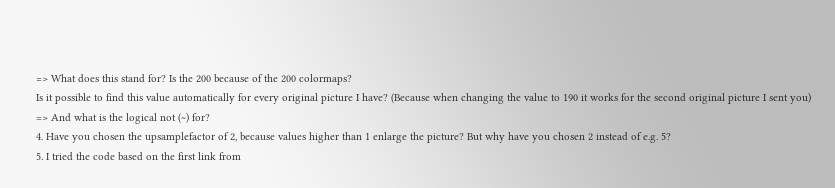=> What does this stand for? Is the 200 because of the 200 colormaps?
Is it possible to find this value automatically for every original picture I have? (Because when changing the value to 190 it works for the second original picture I sent you)
=> And what is the logical not (~) for?
4. Have you chosen the upsamplefactor of 2, because values higher than 1 enlarge the picture? But why have you chosen 2 instead of e.g. 5?
5. I tried the code based on the first link from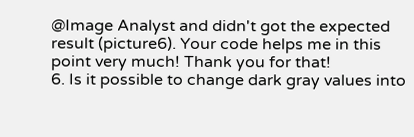@Image Analyst and didn't got the expected result (picture6). Your code helps me in this point very much! Thank you for that!
6. Is it possible to change dark gray values into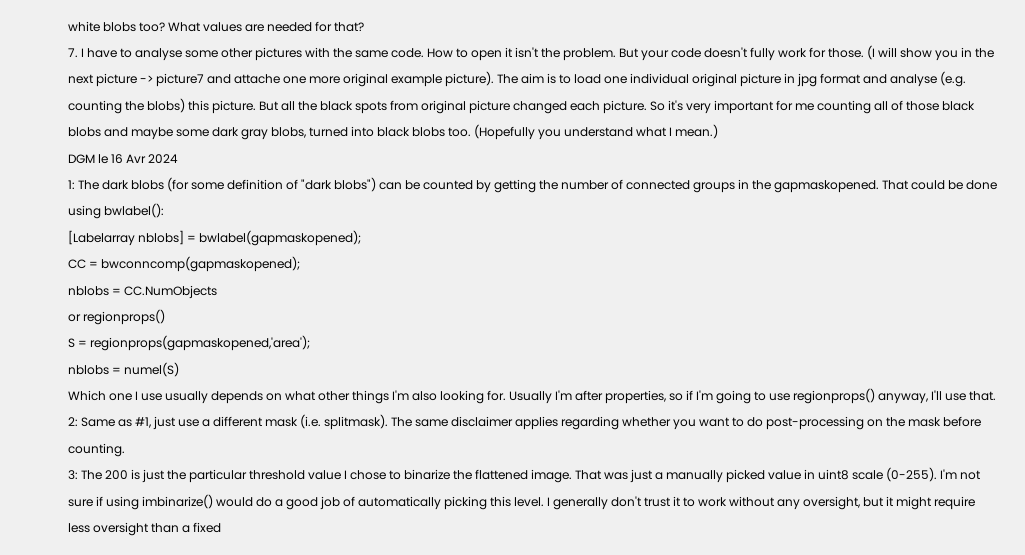white blobs too? What values are needed for that?
7. I have to analyse some other pictures with the same code. How to open it isn't the problem. But your code doesn't fully work for those. (I will show you in the next picture -> picture7 and attache one more original example picture). The aim is to load one individual original picture in jpg format and analyse (e.g. counting the blobs) this picture. But all the black spots from original picture changed each picture. So it's very important for me counting all of those black blobs and maybe some dark gray blobs, turned into black blobs too. (Hopefully you understand what I mean.)
DGM le 16 Avr 2024
1: The dark blobs (for some definition of "dark blobs") can be counted by getting the number of connected groups in the gapmaskopened. That could be done using bwlabel():
[Labelarray nblobs] = bwlabel(gapmaskopened);
CC = bwconncomp(gapmaskopened);
nblobs = CC.NumObjects
or regionprops()
S = regionprops(gapmaskopened,'area');
nblobs = numel(S)
Which one I use usually depends on what other things I'm also looking for. Usually I'm after properties, so if I'm going to use regionprops() anyway, I'll use that.
2: Same as #1, just use a different mask (i.e. splitmask). The same disclaimer applies regarding whether you want to do post-processing on the mask before counting.
3: The 200 is just the particular threshold value I chose to binarize the flattened image. That was just a manually picked value in uint8 scale (0-255). I'm not sure if using imbinarize() would do a good job of automatically picking this level. I generally don't trust it to work without any oversight, but it might require less oversight than a fixed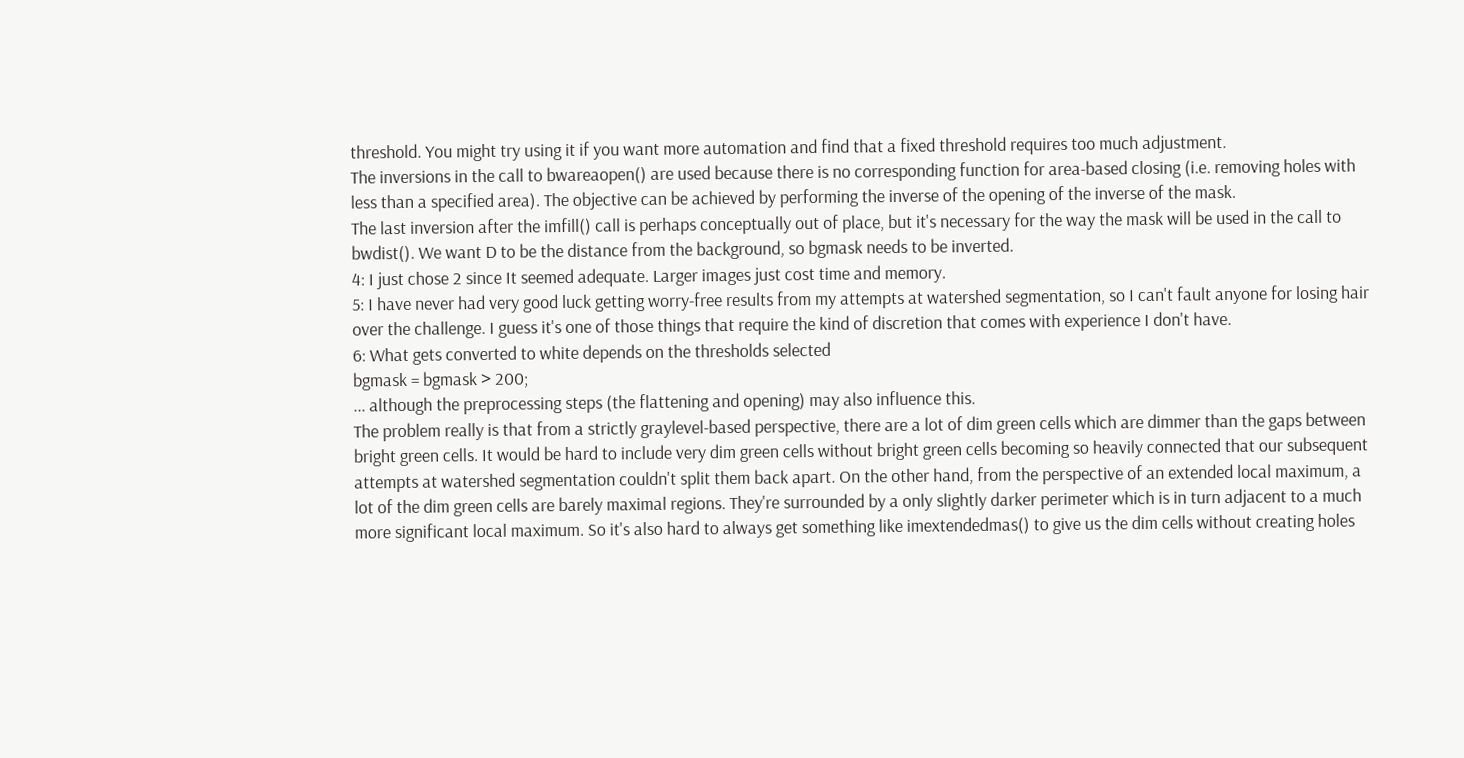threshold. You might try using it if you want more automation and find that a fixed threshold requires too much adjustment.
The inversions in the call to bwareaopen() are used because there is no corresponding function for area-based closing (i.e. removing holes with less than a specified area). The objective can be achieved by performing the inverse of the opening of the inverse of the mask.
The last inversion after the imfill() call is perhaps conceptually out of place, but it's necessary for the way the mask will be used in the call to bwdist(). We want D to be the distance from the background, so bgmask needs to be inverted.
4: I just chose 2 since It seemed adequate. Larger images just cost time and memory.
5: I have never had very good luck getting worry-free results from my attempts at watershed segmentation, so I can't fault anyone for losing hair over the challenge. I guess it's one of those things that require the kind of discretion that comes with experience I don't have.
6: What gets converted to white depends on the thresholds selected
bgmask = bgmask > 200;
... although the preprocessing steps (the flattening and opening) may also influence this.
The problem really is that from a strictly graylevel-based perspective, there are a lot of dim green cells which are dimmer than the gaps between bright green cells. It would be hard to include very dim green cells without bright green cells becoming so heavily connected that our subsequent attempts at watershed segmentation couldn't split them back apart. On the other hand, from the perspective of an extended local maximum, a lot of the dim green cells are barely maximal regions. They're surrounded by a only slightly darker perimeter which is in turn adjacent to a much more significant local maximum. So it's also hard to always get something like imextendedmas() to give us the dim cells without creating holes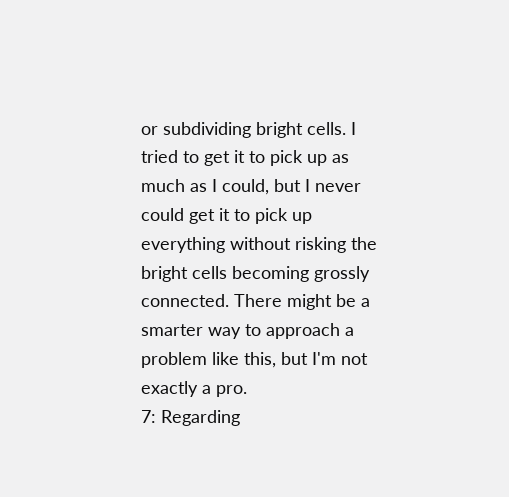or subdividing bright cells. I tried to get it to pick up as much as I could, but I never could get it to pick up everything without risking the bright cells becoming grossly connected. There might be a smarter way to approach a problem like this, but I'm not exactly a pro.
7: Regarding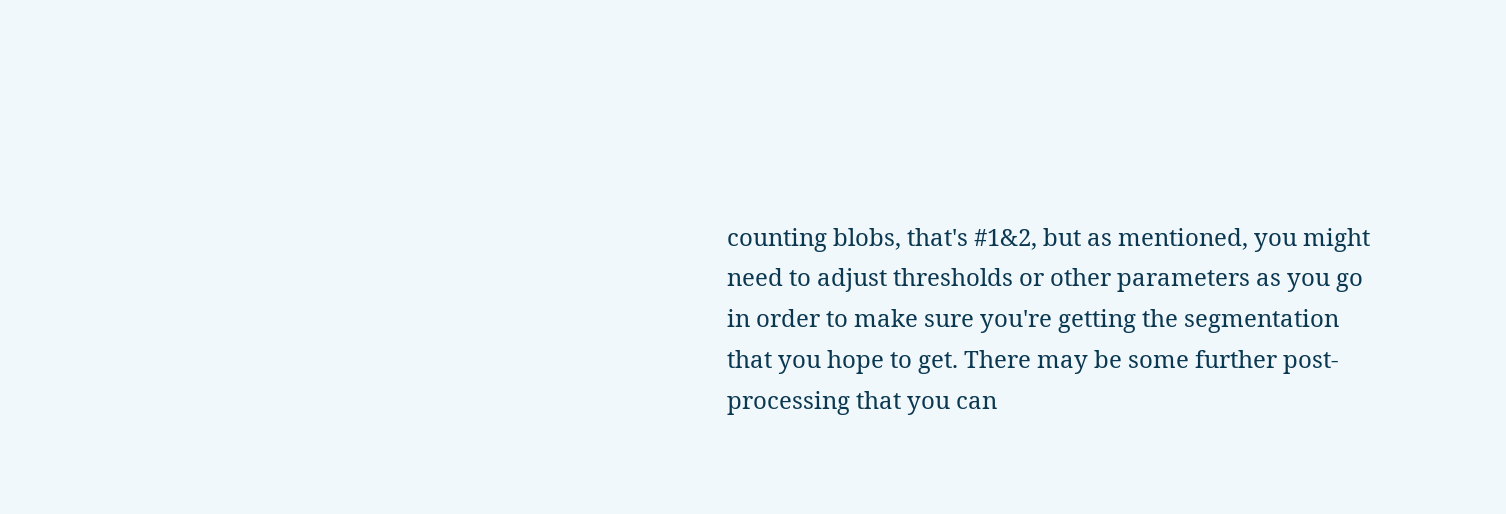counting blobs, that's #1&2, but as mentioned, you might need to adjust thresholds or other parameters as you go in order to make sure you're getting the segmentation that you hope to get. There may be some further post-processing that you can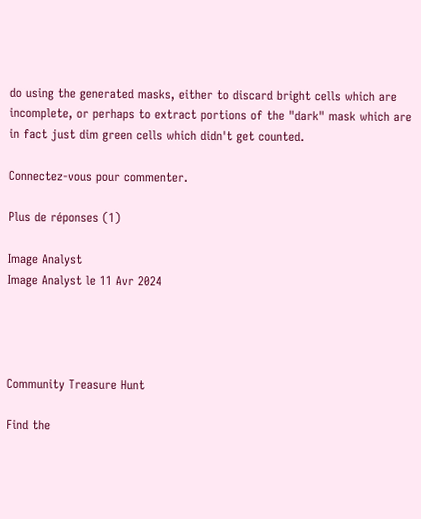do using the generated masks, either to discard bright cells which are incomplete, or perhaps to extract portions of the "dark" mask which are in fact just dim green cells which didn't get counted.

Connectez-vous pour commenter.

Plus de réponses (1)

Image Analyst
Image Analyst le 11 Avr 2024




Community Treasure Hunt

Find the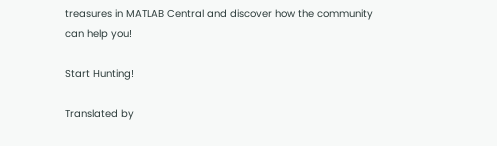treasures in MATLAB Central and discover how the community can help you!

Start Hunting!

Translated by